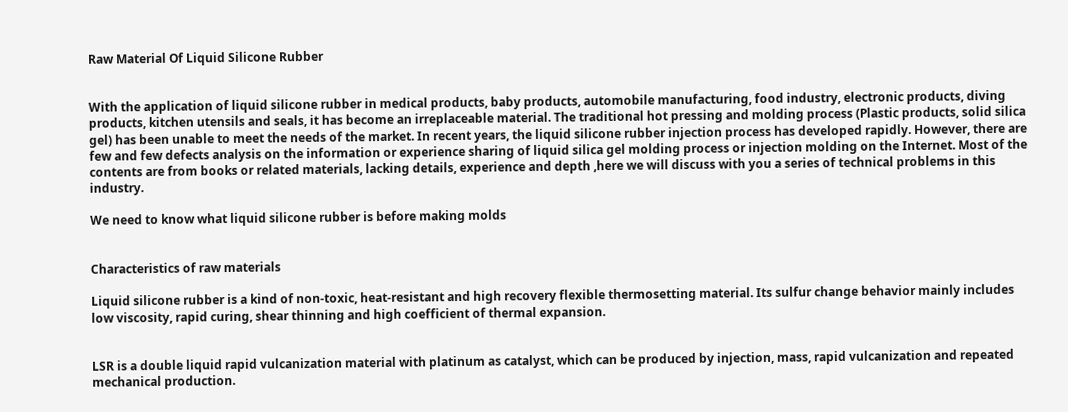Raw Material Of Liquid Silicone Rubber


With the application of liquid silicone rubber in medical products, baby products, automobile manufacturing, food industry, electronic products, diving products, kitchen utensils and seals, it has become an irreplaceable material. The traditional hot pressing and molding process (Plastic products, solid silica gel) has been unable to meet the needs of the market. In recent years, the liquid silicone rubber injection process has developed rapidly. However, there are few and few defects analysis on the information or experience sharing of liquid silica gel molding process or injection molding on the Internet. Most of the contents are from books or related materials, lacking details, experience and depth ,here we will discuss with you a series of technical problems in this industry.

We need to know what liquid silicone rubber is before making molds


Characteristics of raw materials

Liquid silicone rubber is a kind of non-toxic, heat-resistant and high recovery flexible thermosetting material. Its sulfur change behavior mainly includes low viscosity, rapid curing, shear thinning and high coefficient of thermal expansion.


LSR is a double liquid rapid vulcanization material with platinum as catalyst, which can be produced by injection, mass, rapid vulcanization and repeated mechanical production.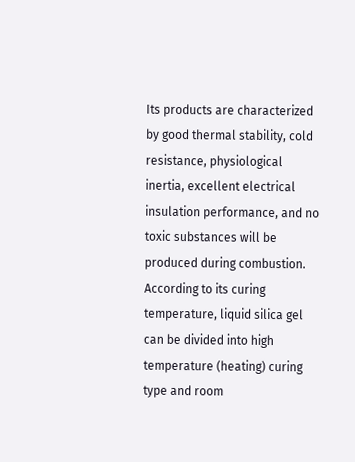Its products are characterized by good thermal stability, cold resistance, physiological inertia, excellent electrical insulation performance, and no toxic substances will be produced during combustion. According to its curing temperature, liquid silica gel can be divided into high temperature (heating) curing type and room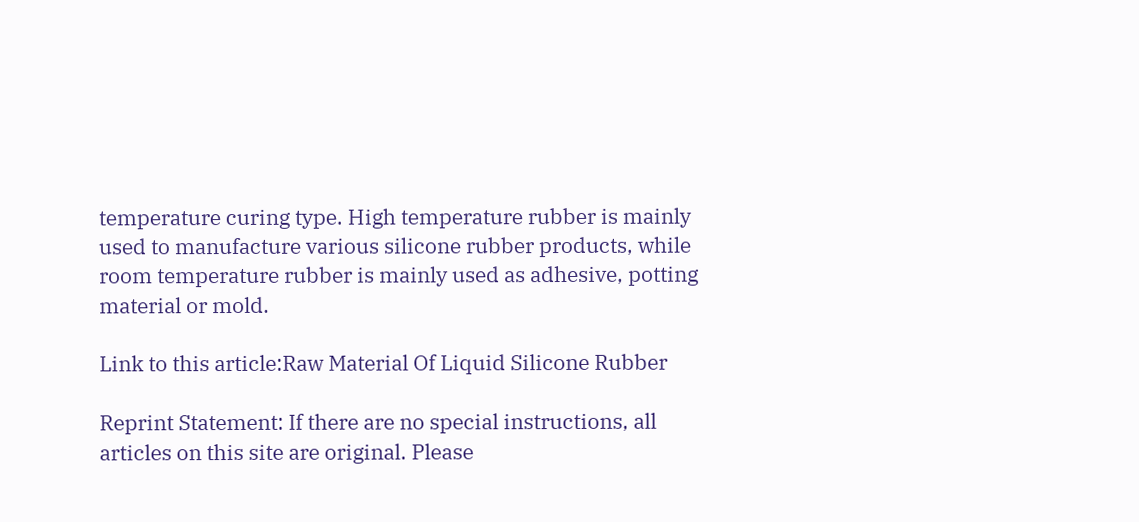temperature curing type. High temperature rubber is mainly used to manufacture various silicone rubber products, while room temperature rubber is mainly used as adhesive, potting material or mold.

Link to this article:Raw Material Of Liquid Silicone Rubber

Reprint Statement: If there are no special instructions, all articles on this site are original. Please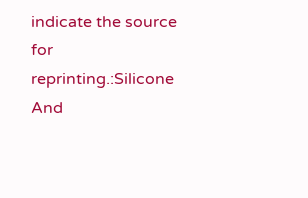indicate the source for reprinting.:Silicone And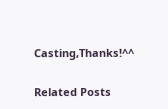Casting,Thanks!^^

Related Posts